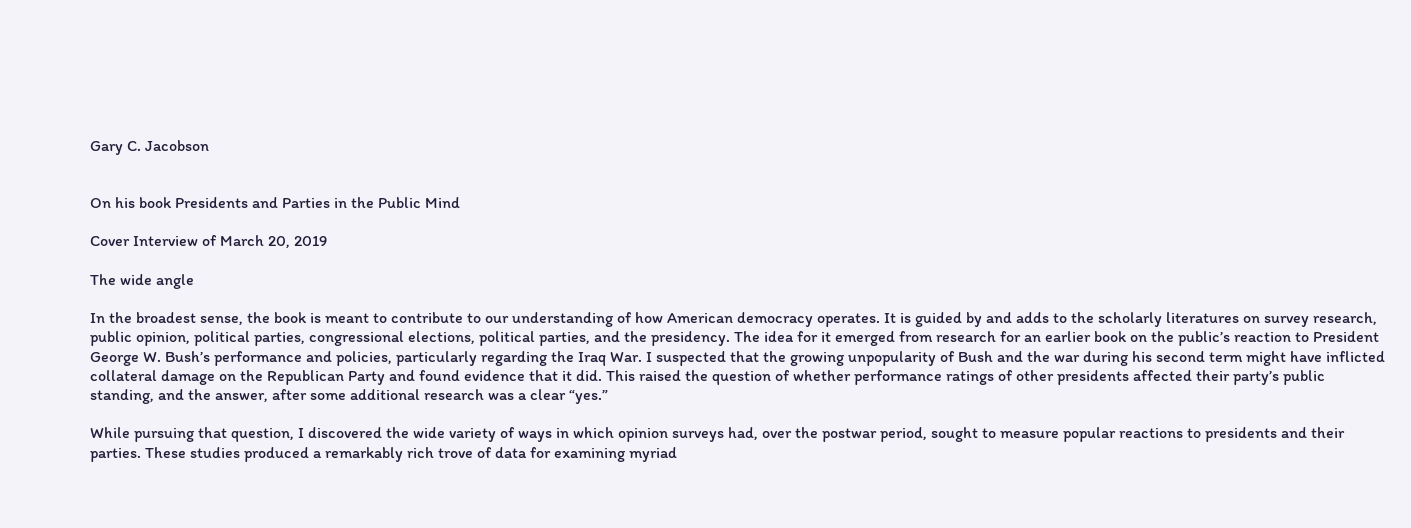Gary C. Jacobson


On his book Presidents and Parties in the Public Mind

Cover Interview of March 20, 2019

The wide angle

In the broadest sense, the book is meant to contribute to our understanding of how American democracy operates. It is guided by and adds to the scholarly literatures on survey research, public opinion, political parties, congressional elections, political parties, and the presidency. The idea for it emerged from research for an earlier book on the public’s reaction to President George W. Bush’s performance and policies, particularly regarding the Iraq War. I suspected that the growing unpopularity of Bush and the war during his second term might have inflicted collateral damage on the Republican Party and found evidence that it did. This raised the question of whether performance ratings of other presidents affected their party’s public standing, and the answer, after some additional research was a clear “yes.”

While pursuing that question, I discovered the wide variety of ways in which opinion surveys had, over the postwar period, sought to measure popular reactions to presidents and their parties. These studies produced a remarkably rich trove of data for examining myriad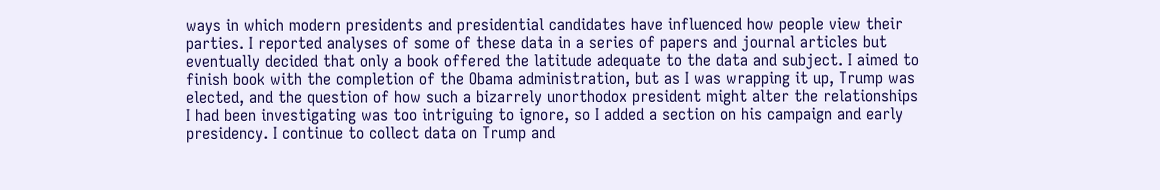ways in which modern presidents and presidential candidates have influenced how people view their parties. I reported analyses of some of these data in a series of papers and journal articles but eventually decided that only a book offered the latitude adequate to the data and subject. I aimed to finish book with the completion of the Obama administration, but as I was wrapping it up, Trump was elected, and the question of how such a bizarrely unorthodox president might alter the relationships I had been investigating was too intriguing to ignore, so I added a section on his campaign and early presidency. I continue to collect data on Trump and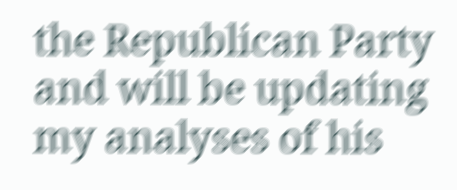the Republican Party and will be updating my analyses of his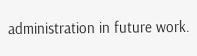administration in future work.